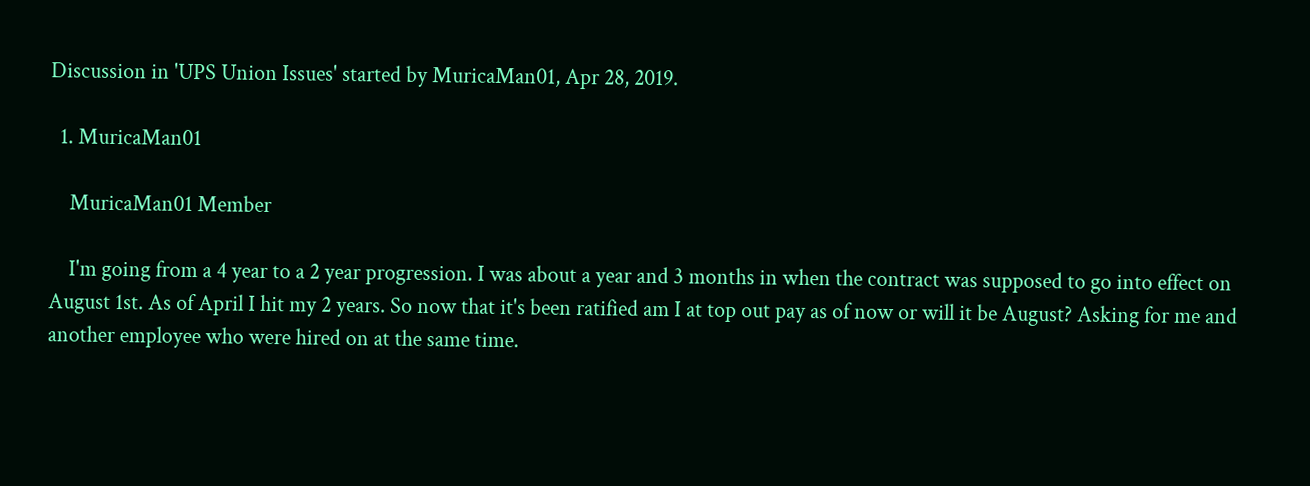Discussion in 'UPS Union Issues' started by MuricaMan01, Apr 28, 2019.

  1. MuricaMan01

    MuricaMan01 Member

    I'm going from a 4 year to a 2 year progression. I was about a year and 3 months in when the contract was supposed to go into effect on August 1st. As of April I hit my 2 years. So now that it's been ratified am I at top out pay as of now or will it be August? Asking for me and another employee who were hired on at the same time.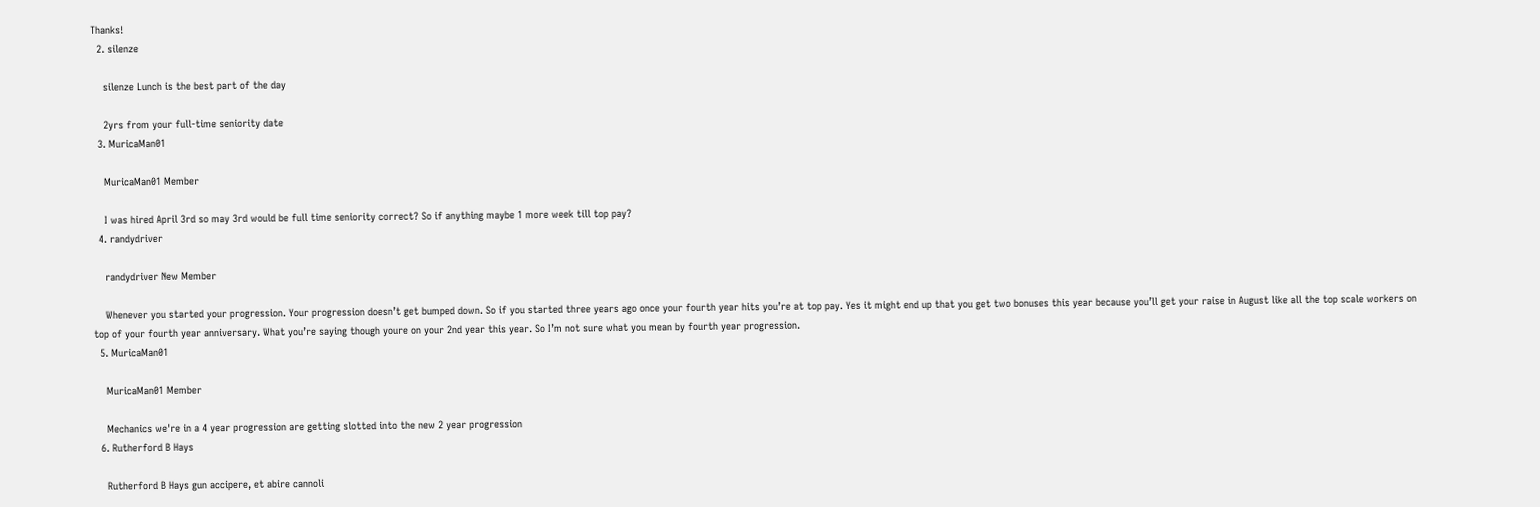Thanks!
  2. silenze

    silenze Lunch is the best part of the day

    2yrs from your full-time seniority date
  3. MuricaMan01

    MuricaMan01 Member

    I was hired April 3rd so may 3rd would be full time seniority correct? So if anything maybe 1 more week till top pay?
  4. randydriver

    randydriver New Member

    Whenever you started your progression. Your progression doesn’t get bumped down. So if you started three years ago once your fourth year hits you’re at top pay. Yes it might end up that you get two bonuses this year because you’ll get your raise in August like all the top scale workers on top of your fourth year anniversary. What you’re saying though youre on your 2nd year this year. So I’m not sure what you mean by fourth year progression.
  5. MuricaMan01

    MuricaMan01 Member

    Mechanics we're in a 4 year progression are getting slotted into the new 2 year progression
  6. Rutherford B Hays

    Rutherford B Hays gun accipere, et abire cannoli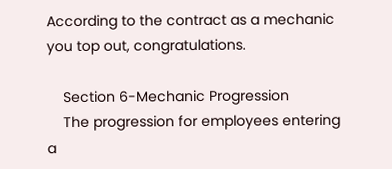According to the contract as a mechanic you top out, congratulations.

    Section 6-Mechanic Progression
    The progression for employees entering a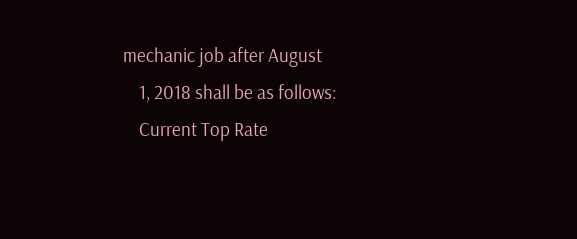mechanic job after August
    1, 2018 shall be as follows:
    Current Top Rate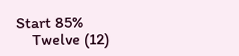Start 85%
    Twelve (12)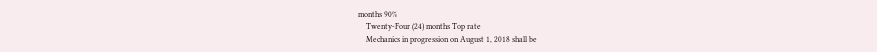months 90%
    Twenty-Four (24) months Top rate
    Mechanics in progression on August 1, 2018 shall be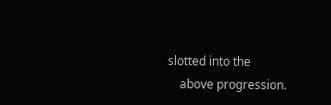slotted into the
    above progression.